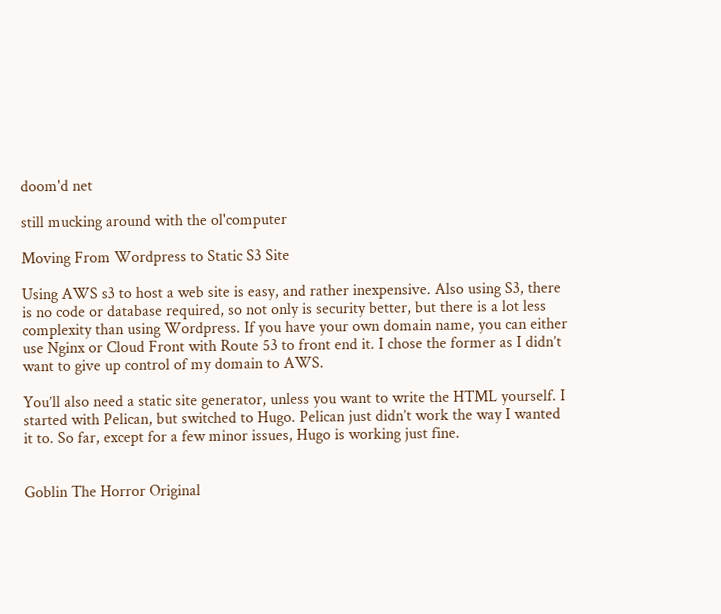doom'd net

still mucking around with the ol'computer

Moving From Wordpress to Static S3 Site

Using AWS s3 to host a web site is easy, and rather inexpensive. Also using S3, there is no code or database required, so not only is security better, but there is a lot less complexity than using Wordpress. If you have your own domain name, you can either use Nginx or Cloud Front with Route 53 to front end it. I chose the former as I didn’t want to give up control of my domain to AWS.

You’ll also need a static site generator, unless you want to write the HTML yourself. I started with Pelican, but switched to Hugo. Pelican just didn’t work the way I wanted it to. So far, except for a few minor issues, Hugo is working just fine.


Goblin The Horror Original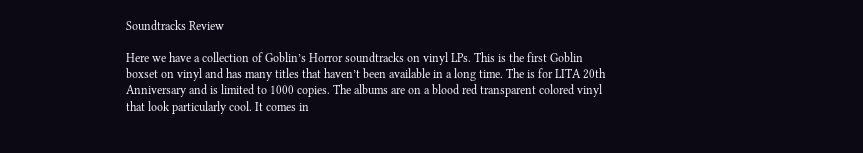Soundtracks Review

Here we have a collection of Goblin’s Horror soundtracks on vinyl LPs. This is the first Goblin boxset on vinyl and has many titles that haven’t been available in a long time. The is for LITA 20th Anniversary and is limited to 1000 copies. The albums are on a blood red transparent colored vinyl that look particularly cool. It comes in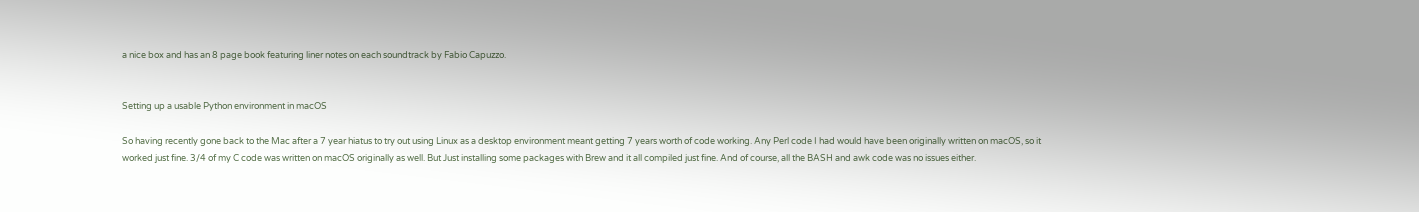a nice box and has an 8 page book featuring liner notes on each soundtrack by Fabio Capuzzo.


Setting up a usable Python environment in macOS

So having recently gone back to the Mac after a 7 year hiatus to try out using Linux as a desktop environment meant getting 7 years worth of code working. Any Perl code I had would have been originally written on macOS, so it worked just fine. 3/4 of my C code was written on macOS originally as well. But Just installing some packages with Brew and it all compiled just fine. And of course, all the BASH and awk code was no issues either.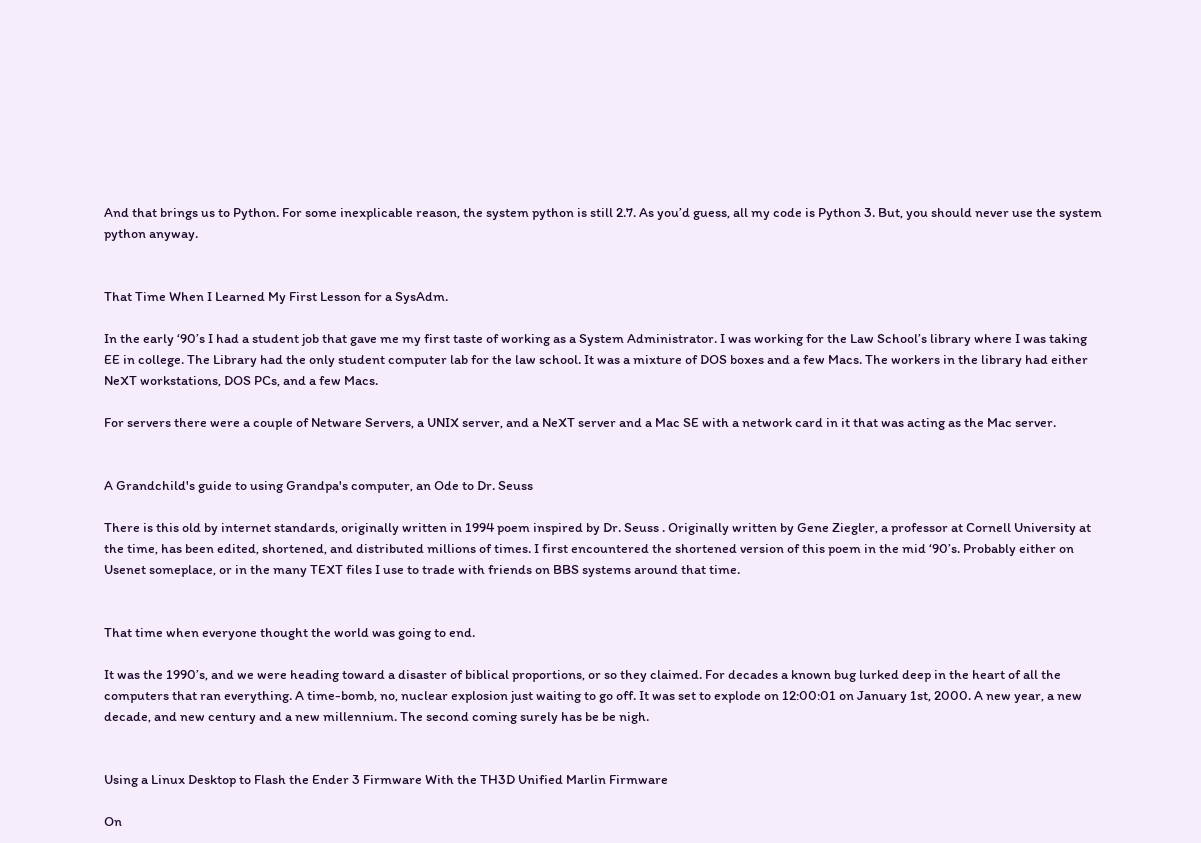And that brings us to Python. For some inexplicable reason, the system python is still 2.7. As you’d guess, all my code is Python 3. But, you should never use the system python anyway.


That Time When I Learned My First Lesson for a SysAdm.

In the early ‘90’s I had a student job that gave me my first taste of working as a System Administrator. I was working for the Law School’s library where I was taking EE in college. The Library had the only student computer lab for the law school. It was a mixture of DOS boxes and a few Macs. The workers in the library had either NeXT workstations, DOS PCs, and a few Macs.

For servers there were a couple of Netware Servers, a UNIX server, and a NeXT server and a Mac SE with a network card in it that was acting as the Mac server.


A Grandchild's guide to using Grandpa's computer, an Ode to Dr. Seuss

There is this old by internet standards, originally written in 1994 poem inspired by Dr. Seuss . Originally written by Gene Ziegler, a professor at Cornell University at the time, has been edited, shortened, and distributed millions of times. I first encountered the shortened version of this poem in the mid ‘90’s. Probably either on Usenet someplace, or in the many TEXT files I use to trade with friends on BBS systems around that time.


That time when everyone thought the world was going to end.

It was the 1990’s, and we were heading toward a disaster of biblical proportions, or so they claimed. For decades a known bug lurked deep in the heart of all the computers that ran everything. A time-bomb, no, nuclear explosion just waiting to go off. It was set to explode on 12:00:01 on January 1st, 2000. A new year, a new decade, and new century and a new millennium. The second coming surely has be be nigh.


Using a Linux Desktop to Flash the Ender 3 Firmware With the TH3D Unified Marlin Firmware

On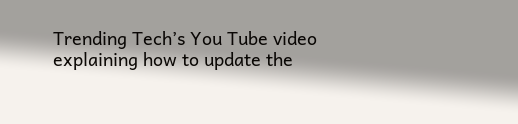Trending Tech’s You Tube video explaining how to update the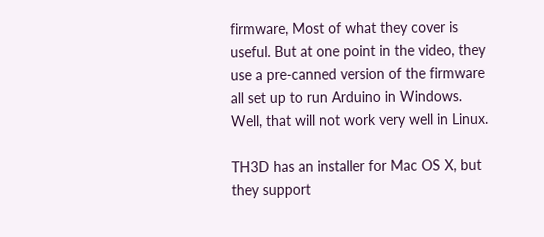firmware, Most of what they cover is useful. But at one point in the video, they use a pre-canned version of the firmware all set up to run Arduino in Windows. Well, that will not work very well in Linux.

TH3D has an installer for Mac OS X, but they support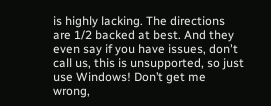is highly lacking. The directions are 1/2 backed at best. And they even say if you have issues, don't call us, this is unsupported, so just use Windows! Don’t get me wrong,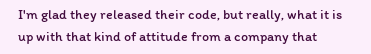I'm glad they released their code, but really, what it is up with that kind of attitude from a company that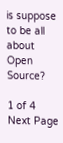is suppose to be all about Open Source?

1 of 4 Next Page